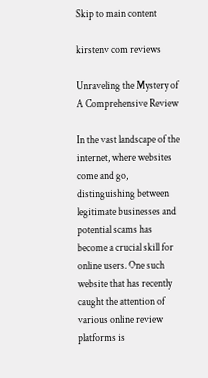Skip to main content

kirstenv com reviews

Unraveling the Mystery of A Comprehensive Review

In the vast landscape of the internet, where websites come and go, distinguishing between legitimate businesses and potential scams has become a crucial skill for online users. One such website that has recently caught the attention of various online review platforms is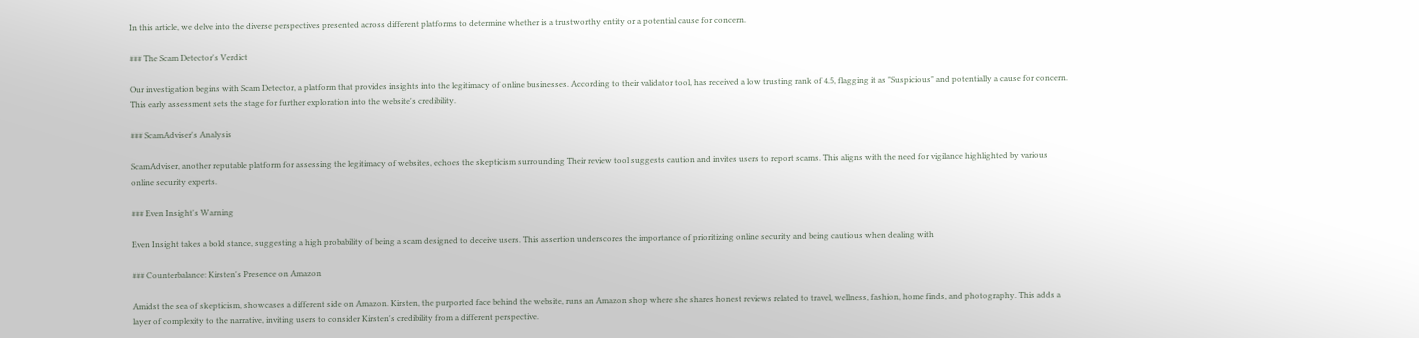In this article, we delve into the diverse perspectives presented across different platforms to determine whether is a trustworthy entity or a potential cause for concern.

### The Scam Detector's Verdict

Our investigation begins with Scam Detector, a platform that provides insights into the legitimacy of online businesses. According to their validator tool, has received a low trusting rank of 4.5, flagging it as "Suspicious" and potentially a cause for concern. This early assessment sets the stage for further exploration into the website's credibility.

### ScamAdviser's Analysis

ScamAdviser, another reputable platform for assessing the legitimacy of websites, echoes the skepticism surrounding Their review tool suggests caution and invites users to report scams. This aligns with the need for vigilance highlighted by various online security experts.

### Even Insight's Warning

Even Insight takes a bold stance, suggesting a high probability of being a scam designed to deceive users. This assertion underscores the importance of prioritizing online security and being cautious when dealing with

### Counterbalance: Kirsten's Presence on Amazon

Amidst the sea of skepticism, showcases a different side on Amazon. Kirsten, the purported face behind the website, runs an Amazon shop where she shares honest reviews related to travel, wellness, fashion, home finds, and photography. This adds a layer of complexity to the narrative, inviting users to consider Kirsten's credibility from a different perspective.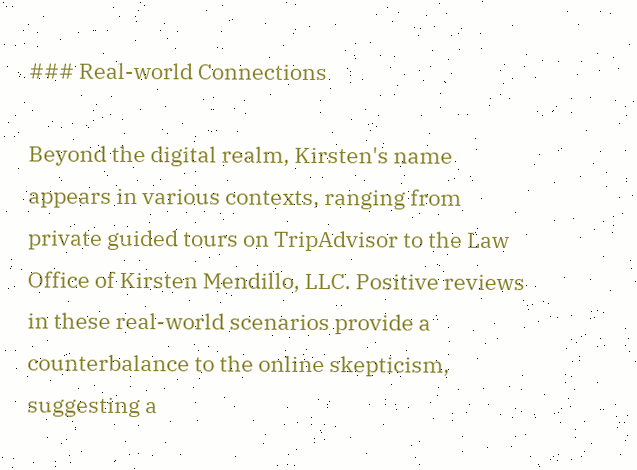### Real-world Connections

Beyond the digital realm, Kirsten's name appears in various contexts, ranging from private guided tours on TripAdvisor to the Law Office of Kirsten Mendillo, LLC. Positive reviews in these real-world scenarios provide a counterbalance to the online skepticism, suggesting a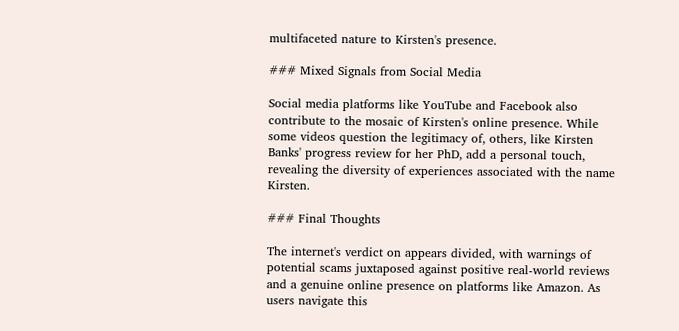multifaceted nature to Kirsten's presence.

### Mixed Signals from Social Media

Social media platforms like YouTube and Facebook also contribute to the mosaic of Kirsten's online presence. While some videos question the legitimacy of, others, like Kirsten Banks' progress review for her PhD, add a personal touch, revealing the diversity of experiences associated with the name Kirsten.

### Final Thoughts

The internet's verdict on appears divided, with warnings of potential scams juxtaposed against positive real-world reviews and a genuine online presence on platforms like Amazon. As users navigate this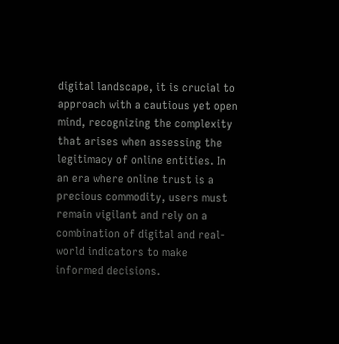digital landscape, it is crucial to approach with a cautious yet open mind, recognizing the complexity that arises when assessing the legitimacy of online entities. In an era where online trust is a precious commodity, users must remain vigilant and rely on a combination of digital and real-world indicators to make informed decisions.